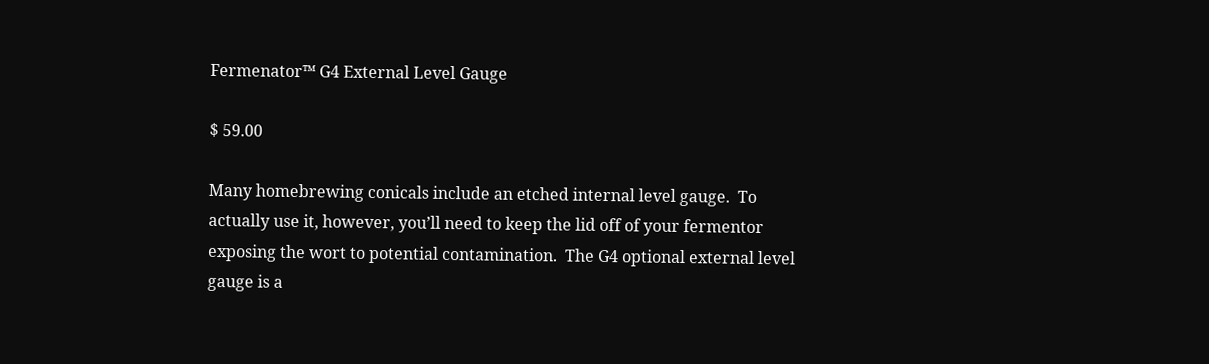Fermenator™ G4 External Level Gauge

$ 59.00

Many homebrewing conicals include an etched internal level gauge.  To actually use it, however, you’ll need to keep the lid off of your fermentor exposing the wort to potential contamination.  The G4 optional external level gauge is a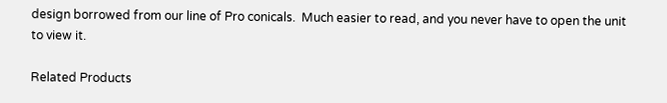design borrowed from our line of Pro conicals.  Much easier to read, and you never have to open the unit to view it.

Related Products